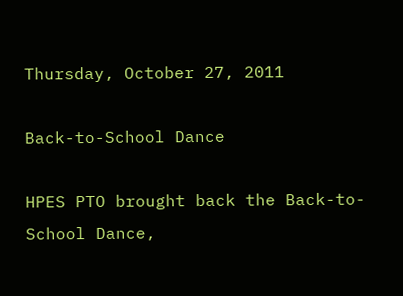Thursday, October 27, 2011

Back-to-School Dance

HPES PTO brought back the Back-to-School Dance,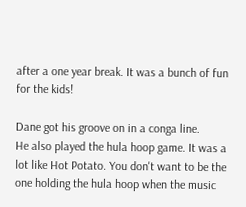after a one year break. It was a bunch of fun for the kids!

Dane got his groove on in a conga line.
He also played the hula hoop game. It was a lot like Hot Potato. You don't want to be the one holding the hula hoop when the music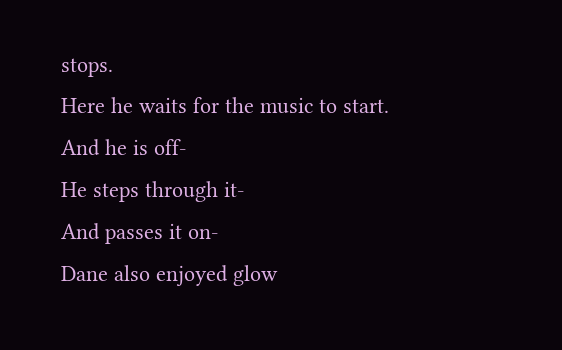stops.
Here he waits for the music to start.
And he is off-
He steps through it-
And passes it on-
Dane also enjoyed glow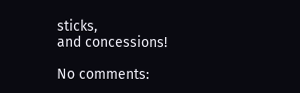sticks,
and concessions!

No comments: